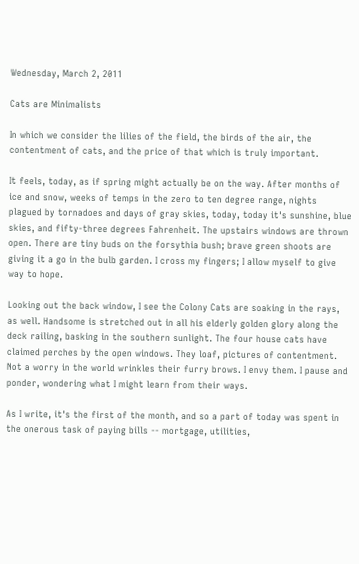Wednesday, March 2, 2011

Cats are Minimalists

In which we consider the lilies of the field, the birds of the air, the contentment of cats, and the price of that which is truly important.

It feels, today, as if spring might actually be on the way. After months of ice and snow, weeks of temps in the zero to ten degree range, nights plagued by tornadoes and days of gray skies, today, today it's sunshine, blue skies, and fifty-three degrees Fahrenheit. The upstairs windows are thrown open. There are tiny buds on the forsythia bush; brave green shoots are giving it a go in the bulb garden. I cross my fingers; I allow myself to give way to hope.

Looking out the back window, I see the Colony Cats are soaking in the rays, as well. Handsome is stretched out in all his elderly golden glory along the deck railing, basking in the southern sunlight. The four house cats have claimed perches by the open windows. They loaf, pictures of contentment. Not a worry in the world wrinkles their furry brows. I envy them. I pause and ponder, wondering what I might learn from their ways.

As I write, it's the first of the month, and so a part of today was spent in the onerous task of paying bills -- mortgage, utilities,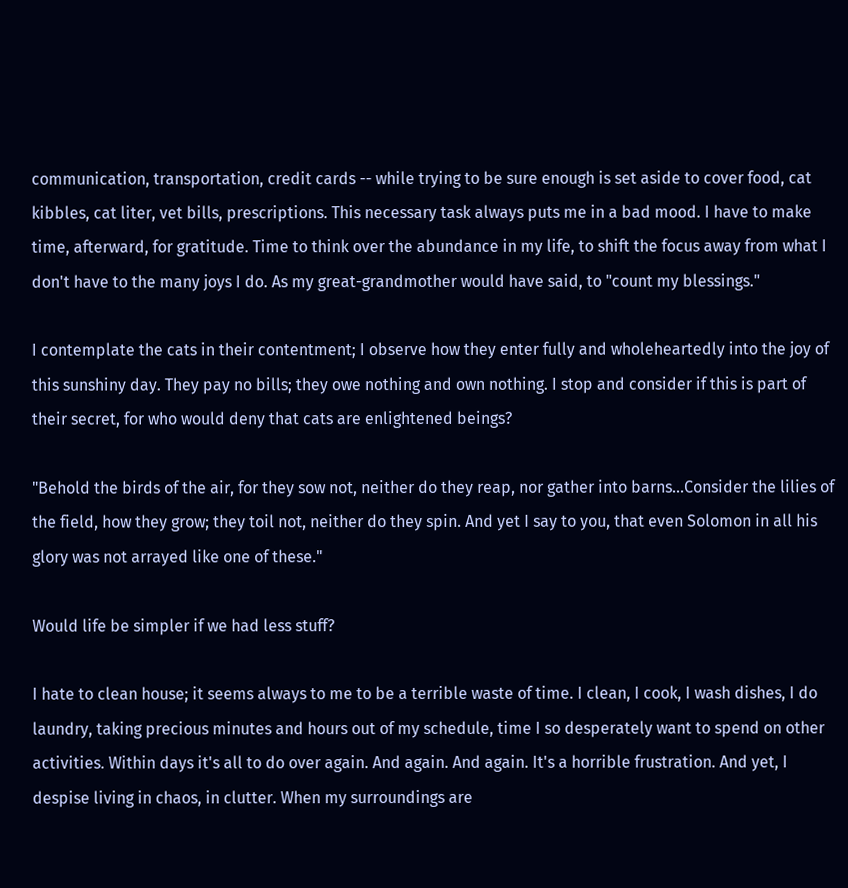communication, transportation, credit cards -- while trying to be sure enough is set aside to cover food, cat kibbles, cat liter, vet bills, prescriptions. This necessary task always puts me in a bad mood. I have to make time, afterward, for gratitude. Time to think over the abundance in my life, to shift the focus away from what I don't have to the many joys I do. As my great-grandmother would have said, to "count my blessings."

I contemplate the cats in their contentment; I observe how they enter fully and wholeheartedly into the joy of this sunshiny day. They pay no bills; they owe nothing and own nothing. I stop and consider if this is part of their secret, for who would deny that cats are enlightened beings?

"Behold the birds of the air, for they sow not, neither do they reap, nor gather into barns...Consider the lilies of the field, how they grow; they toil not, neither do they spin. And yet I say to you, that even Solomon in all his glory was not arrayed like one of these."

Would life be simpler if we had less stuff?

I hate to clean house; it seems always to me to be a terrible waste of time. I clean, I cook, I wash dishes, I do laundry, taking precious minutes and hours out of my schedule, time I so desperately want to spend on other activities. Within days it's all to do over again. And again. And again. It's a horrible frustration. And yet, I despise living in chaos, in clutter. When my surroundings are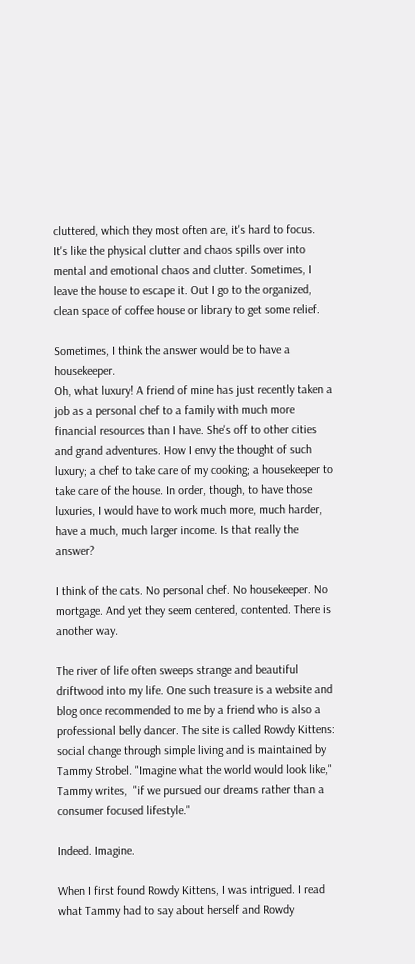cluttered, which they most often are, it's hard to focus. It's like the physical clutter and chaos spills over into mental and emotional chaos and clutter. Sometimes, I leave the house to escape it. Out I go to the organized, clean space of coffee house or library to get some relief.

Sometimes, I think the answer would be to have a housekeeper.
Oh, what luxury! A friend of mine has just recently taken a job as a personal chef to a family with much more financial resources than I have. She's off to other cities and grand adventures. How I envy the thought of such luxury; a chef to take care of my cooking; a housekeeper to take care of the house. In order, though, to have those luxuries, I would have to work much more, much harder, have a much, much larger income. Is that really the answer?

I think of the cats. No personal chef. No housekeeper. No mortgage. And yet they seem centered, contented. There is another way.

The river of life often sweeps strange and beautiful driftwood into my life. One such treasure is a website and blog once recommended to me by a friend who is also a professional belly dancer. The site is called Rowdy Kittens: social change through simple living and is maintained by Tammy Strobel. "Imagine what the world would look like," Tammy writes,  "if we pursued our dreams rather than a consumer focused lifestyle."

Indeed. Imagine.

When I first found Rowdy Kittens, I was intrigued. I read what Tammy had to say about herself and Rowdy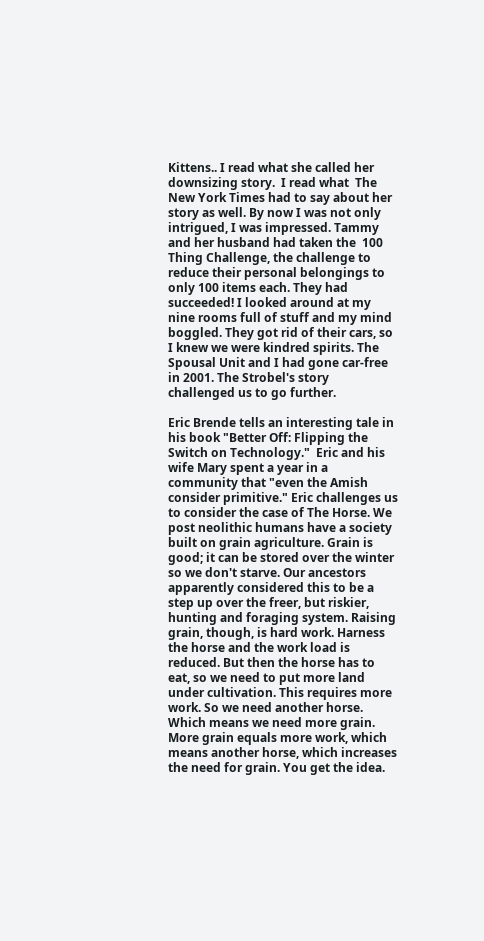Kittens.. I read what she called her downsizing story.  I read what  The New York Times had to say about her story as well. By now I was not only intrigued, I was impressed. Tammy and her husband had taken the  100 Thing Challenge, the challenge to reduce their personal belongings to only 100 items each. They had succeeded! I looked around at my nine rooms full of stuff and my mind boggled. They got rid of their cars, so I knew we were kindred spirits. The Spousal Unit and I had gone car-free in 2001. The Strobel's story challenged us to go further.

Eric Brende tells an interesting tale in his book "Better Off: Flipping the Switch on Technology."  Eric and his wife Mary spent a year in a community that "even the Amish consider primitive." Eric challenges us to consider the case of The Horse. We post neolithic humans have a society built on grain agriculture. Grain is good; it can be stored over the winter so we don't starve. Our ancestors apparently considered this to be a step up over the freer, but riskier, hunting and foraging system. Raising grain, though, is hard work. Harness the horse and the work load is reduced. But then the horse has to eat, so we need to put more land under cultivation. This requires more work. So we need another horse. Which means we need more grain. More grain equals more work, which means another horse, which increases the need for grain. You get the idea.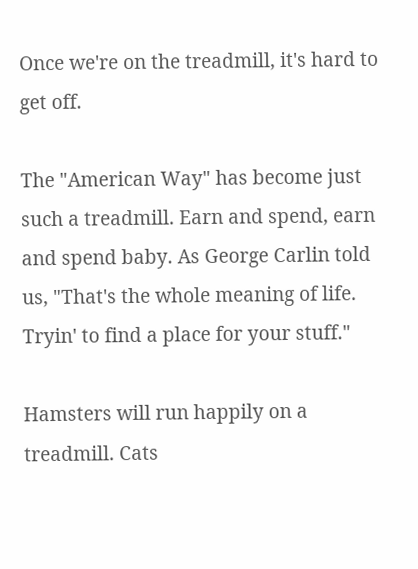Once we're on the treadmill, it's hard to get off.

The "American Way" has become just such a treadmill. Earn and spend, earn and spend baby. As George Carlin told us, "That's the whole meaning of life. Tryin' to find a place for your stuff."

Hamsters will run happily on a treadmill. Cats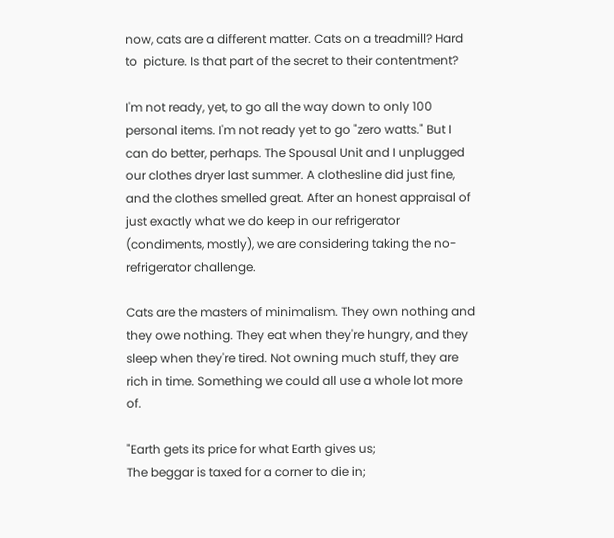now, cats are a different matter. Cats on a treadmill? Hard to  picture. Is that part of the secret to their contentment?

I'm not ready, yet, to go all the way down to only 100 personal items. I'm not ready yet to go "zero watts." But I can do better, perhaps. The Spousal Unit and I unplugged our clothes dryer last summer. A clothesline did just fine, and the clothes smelled great. After an honest appraisal of just exactly what we do keep in our refrigerator (condiments, mostly), we are considering taking the no-refrigerator challenge.

Cats are the masters of minimalism. They own nothing and they owe nothing. They eat when they're hungry, and they sleep when they're tired. Not owning much stuff, they are rich in time. Something we could all use a whole lot more of.

"Earth gets its price for what Earth gives us;
The beggar is taxed for a corner to die in;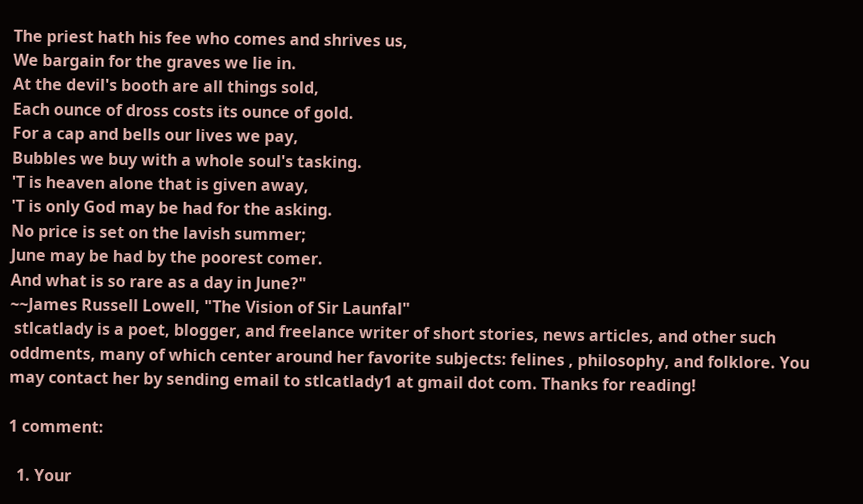The priest hath his fee who comes and shrives us,
We bargain for the graves we lie in.
At the devil's booth are all things sold,
Each ounce of dross costs its ounce of gold.
For a cap and bells our lives we pay,
Bubbles we buy with a whole soul's tasking.
'T is heaven alone that is given away,
'T is only God may be had for the asking.
No price is set on the lavish summer;
June may be had by the poorest comer.
And what is so rare as a day in June?"
~~James Russell Lowell, "The Vision of Sir Launfal"
 stlcatlady is a poet, blogger, and freelance writer of short stories, news articles, and other such oddments, many of which center around her favorite subjects: felines , philosophy, and folklore. You may contact her by sending email to stlcatlady1 at gmail dot com. Thanks for reading!

1 comment:

  1. Your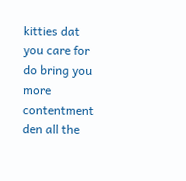kitties dat you care for do bring you more contentment den all the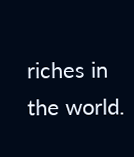riches in the world.